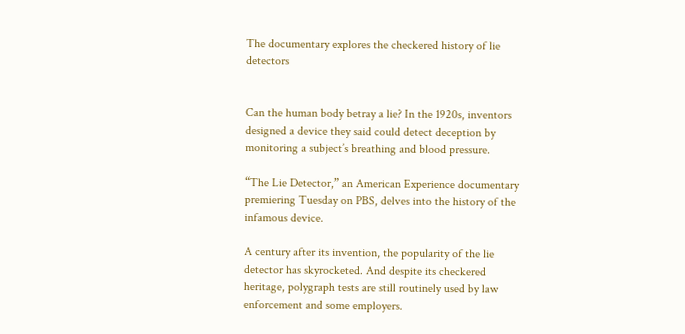The documentary explores the checkered history of lie detectors


Can the human body betray a lie? In the 1920s, inventors designed a device they said could detect deception by monitoring a subject’s breathing and blood pressure.

“The Lie Detector,” an American Experience documentary premiering Tuesday on PBS, delves into the history of the infamous device.

A century after its invention, the popularity of the lie detector has skyrocketed. And despite its checkered heritage, polygraph tests are still routinely used by law enforcement and some employers.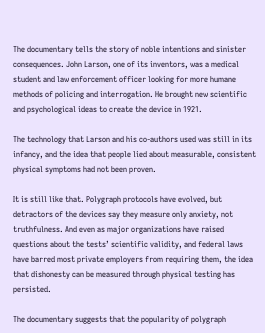The documentary tells the story of noble intentions and sinister consequences. John Larson, one of its inventors, was a medical student and law enforcement officer looking for more humane methods of policing and interrogation. He brought new scientific and psychological ideas to create the device in 1921.

The technology that Larson and his co-authors used was still in its infancy, and the idea that people lied about measurable, consistent physical symptoms had not been proven.

It is still like that. Polygraph protocols have evolved, but detractors of the devices say they measure only anxiety, not truthfulness. And even as major organizations have raised questions about the tests’ scientific validity, and federal laws have barred most private employers from requiring them, the idea that dishonesty can be measured through physical testing has persisted.

The documentary suggests that the popularity of polygraph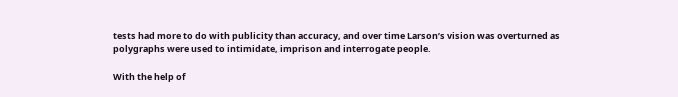tests had more to do with publicity than accuracy, and over time Larson’s vision was overturned as polygraphs were used to intimidate, imprison and interrogate people.

With the help of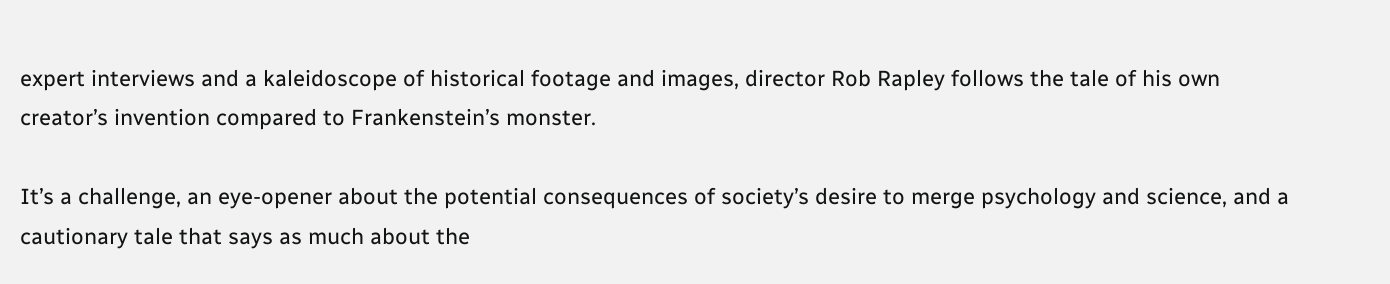expert interviews and a kaleidoscope of historical footage and images, director Rob Rapley follows the tale of his own creator’s invention compared to Frankenstein’s monster.

It’s a challenge, an eye-opener about the potential consequences of society’s desire to merge psychology and science, and a cautionary tale that says as much about the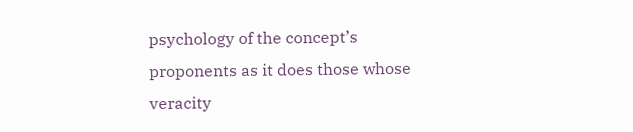psychology of the concept’s proponents as it does those whose veracity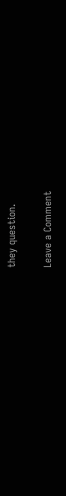they question.

Leave a Comment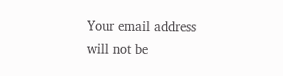Your email address will not be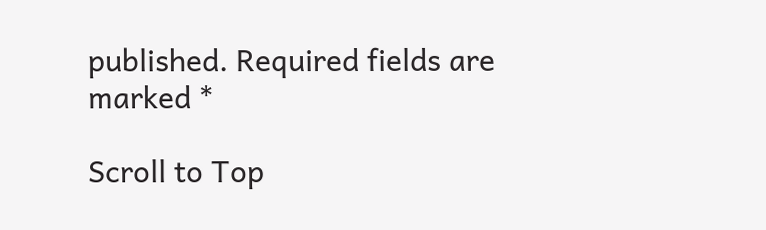published. Required fields are marked *

Scroll to Top